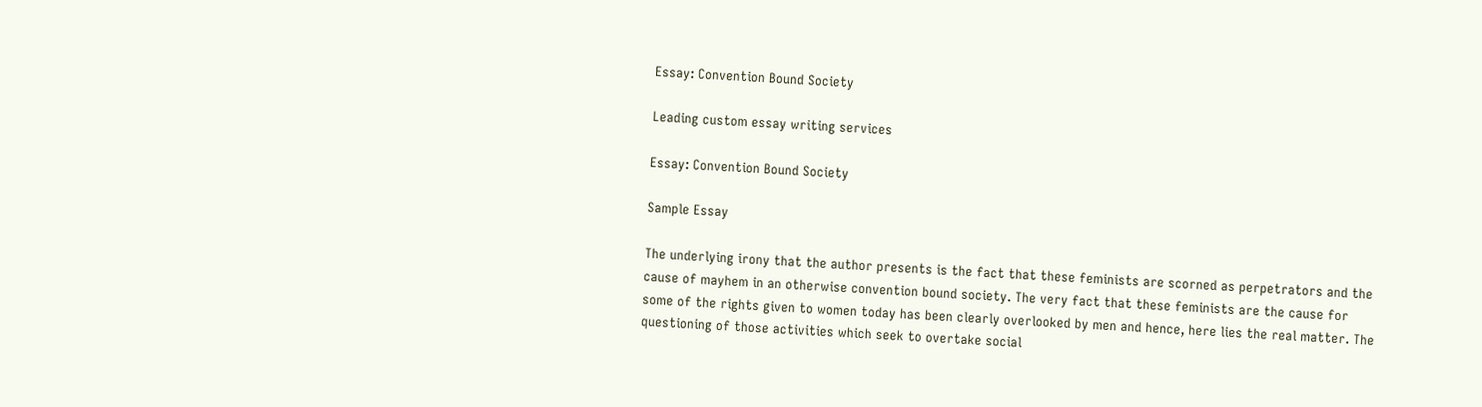Essay: Convention Bound Society

Leading custom essay writing services

Essay: Convention Bound Society

Sample Essay

The underlying irony that the author presents is the fact that these feminists are scorned as perpetrators and the cause of mayhem in an otherwise convention bound society. The very fact that these feminists are the cause for some of the rights given to women today has been clearly overlooked by men and hence, here lies the real matter. The questioning of those activities which seek to overtake social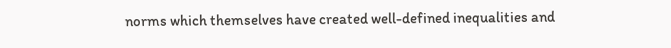norms which themselves have created well-defined inequalities and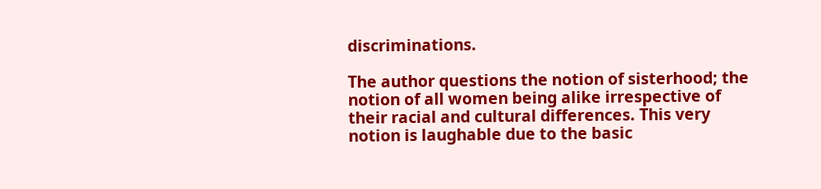discriminations.

The author questions the notion of sisterhood; the notion of all women being alike irrespective of their racial and cultural differences. This very notion is laughable due to the basic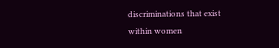discriminations that exist within women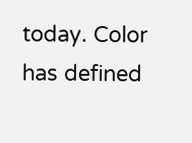today. Color has defined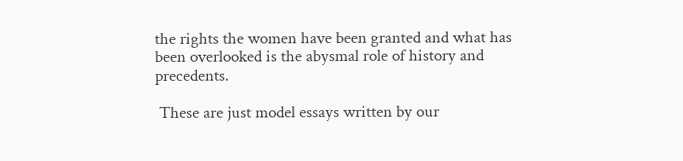the rights the women have been granted and what has been overlooked is the abysmal role of history and precedents.

 These are just model essays written by our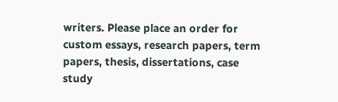writers. Please place an order for custom essays, research papers, term papers, thesis, dissertations, case study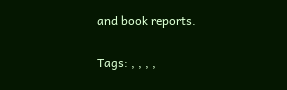and book reports.

Tags: , , , ,